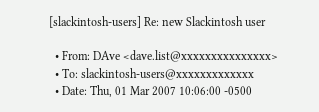[slackintosh-users] Re: new Slackintosh user

  • From: DAve <dave.list@xxxxxxxxxxxxxxx>
  • To: slackintosh-users@xxxxxxxxxxxxx
  • Date: Thu, 01 Mar 2007 10:06:00 -0500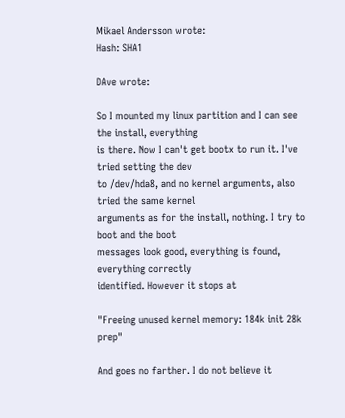Mikael Andersson wrote:
Hash: SHA1

DAve wrote:

So I mounted my linux partition and I can see the install, everything
is there. Now I can't get bootx to run it. I've tried setting the dev
to /dev/hda8, and no kernel arguments, also tried the same kernel
arguments as for the install, nothing. I try to boot and the boot
messages look good, everything is found, everything correctly
identified. However it stops at

"Freeing unused kernel memory: 184k init 28k prep"

And goes no farther. I do not believe it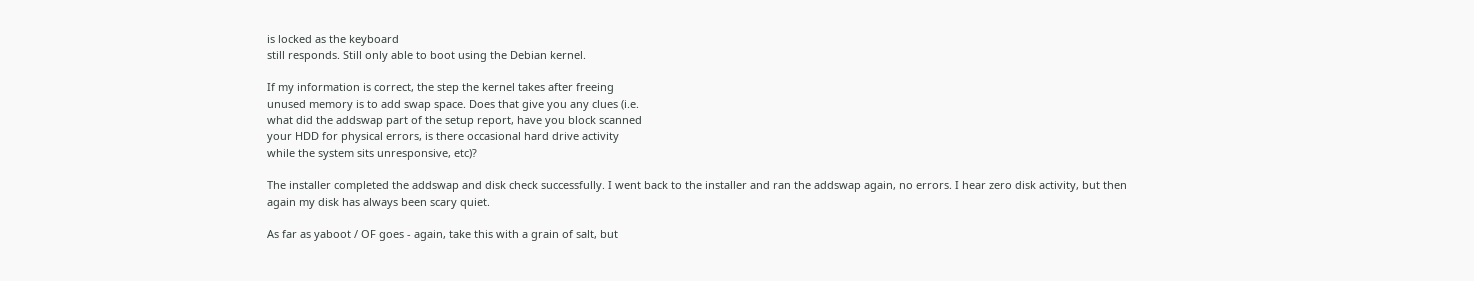is locked as the keyboard
still responds. Still only able to boot using the Debian kernel.

If my information is correct, the step the kernel takes after freeing
unused memory is to add swap space. Does that give you any clues (i.e.
what did the addswap part of the setup report, have you block scanned
your HDD for physical errors, is there occasional hard drive activity
while the system sits unresponsive, etc)?

The installer completed the addswap and disk check successfully. I went back to the installer and ran the addswap again, no errors. I hear zero disk activity, but then again my disk has always been scary quiet.

As far as yaboot / OF goes - again, take this with a grain of salt, but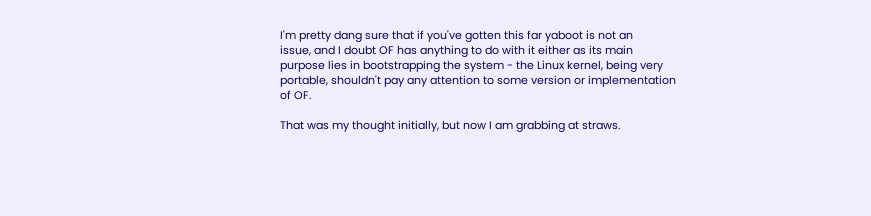I'm pretty dang sure that if you've gotten this far yaboot is not an
issue, and I doubt OF has anything to do with it either as its main
purpose lies in bootstrapping the system - the Linux kernel, being very
portable, shouldn't pay any attention to some version or implementation
of OF.

That was my thought initially, but now I am grabbing at straws.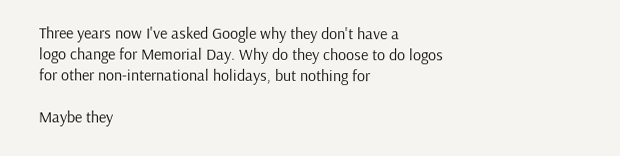Three years now I've asked Google why they don't have a
logo change for Memorial Day. Why do they choose to do logos
for other non-international holidays, but nothing for

Maybe they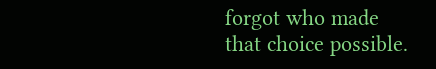forgot who made that choice possible.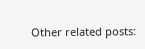Other related posts: